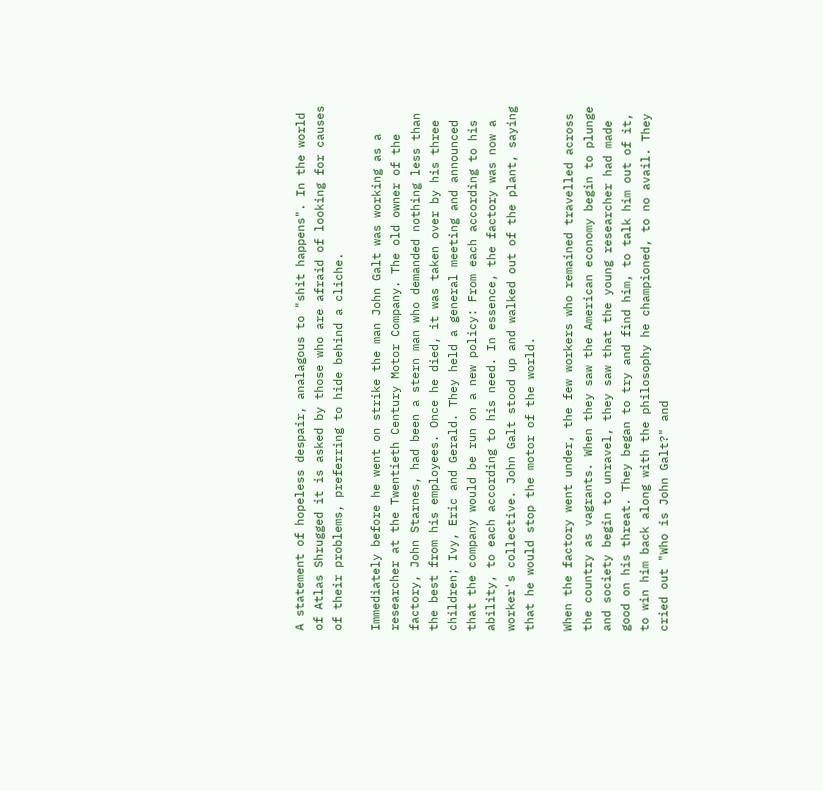A statement of hopeless despair, analagous to "shit happens". In the world of Atlas Shrugged it is asked by those who are afraid of looking for causes of their problems, preferring to hide behind a cliche.

Immediately before he went on strike the man John Galt was working as a researcher at the Twentieth Century Motor Company. The old owner of the factory, John Starnes, had been a stern man who demanded nothing less than the best from his employees. Once he died, it was taken over by his three children; Ivy, Eric and Gerald. They held a general meeting and announced that the company would be run on a new policy: From each according to his ability, to each according to his need. In essence, the factory was now a worker's collective. John Galt stood up and walked out of the plant, saying that he would stop the motor of the world.

When the factory went under, the few workers who remained travelled across the country as vagrants. When they saw the American economy begin to plunge and society begin to unravel, they saw that the young researcher had made good on his threat. They began to try and find him, to talk him out of it, to win him back along with the philosophy he championed, to no avail. They cried out "Who is John Galt?" and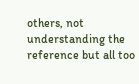others, not understanding the reference but all too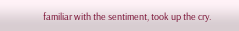familiar with the sentiment, took up the cry.